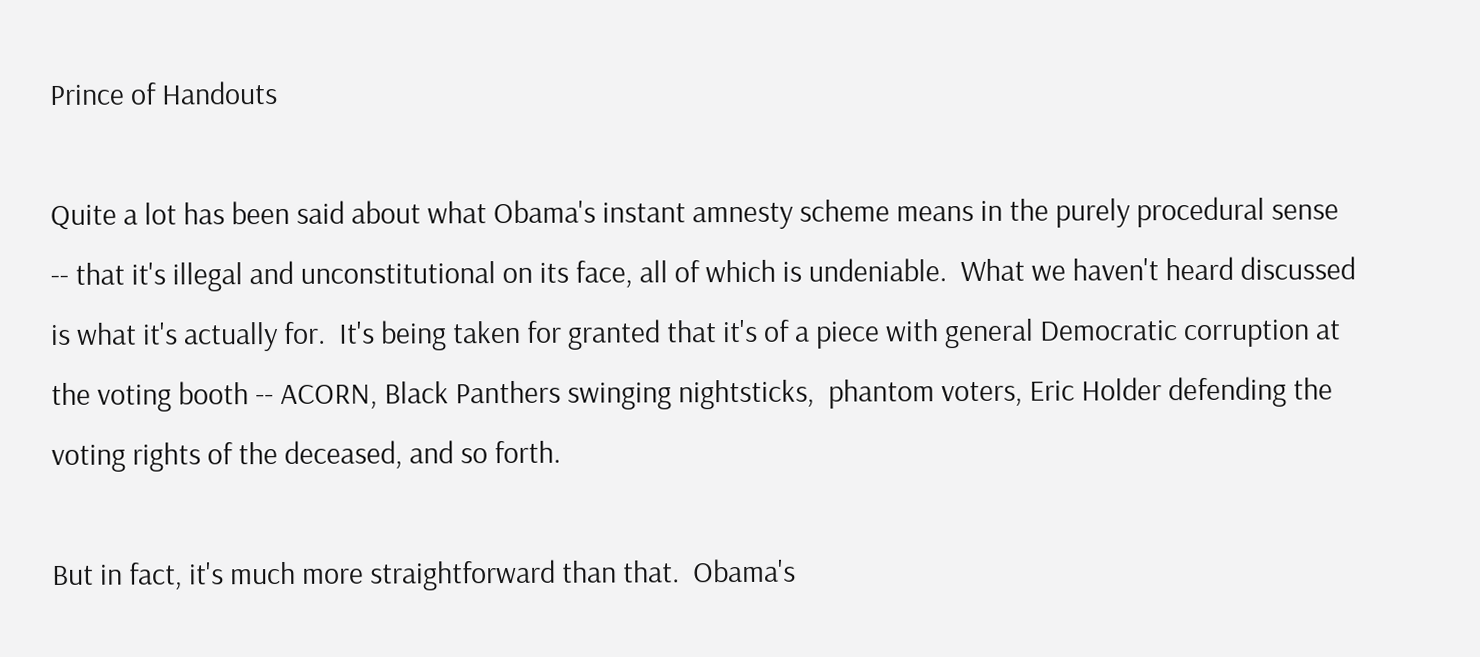Prince of Handouts

Quite a lot has been said about what Obama's instant amnesty scheme means in the purely procedural sense -- that it's illegal and unconstitutional on its face, all of which is undeniable.  What we haven't heard discussed is what it's actually for.  It's being taken for granted that it's of a piece with general Democratic corruption at the voting booth -- ACORN, Black Panthers swinging nightsticks,  phantom voters, Eric Holder defending the voting rights of the deceased, and so forth.

But in fact, it's much more straightforward than that.  Obama's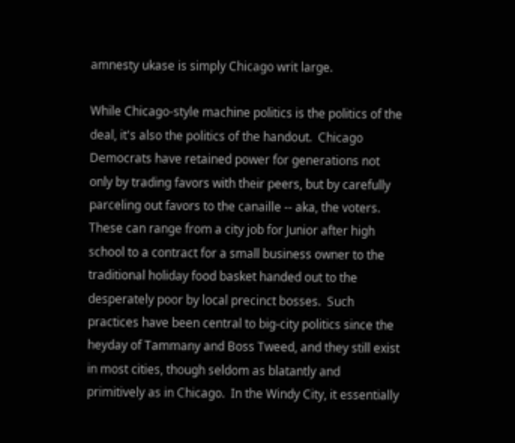amnesty ukase is simply Chicago writ large.

While Chicago-style machine politics is the politics of the deal, it's also the politics of the handout.  Chicago Democrats have retained power for generations not only by trading favors with their peers, but by carefully parceling out favors to the canaille -- aka, the voters.  These can range from a city job for Junior after high school to a contract for a small business owner to the traditional holiday food basket handed out to the desperately poor by local precinct bosses.  Such practices have been central to big-city politics since the heyday of Tammany and Boss Tweed, and they still exist in most cities, though seldom as blatantly and primitively as in Chicago.  In the Windy City, it essentially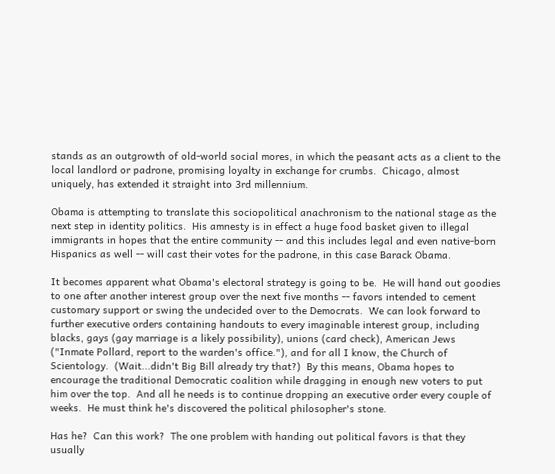stands as an outgrowth of old-world social mores, in which the peasant acts as a client to the local landlord or padrone, promising loyalty in exchange for crumbs.  Chicago, almost uniquely, has extended it straight into 3rd millennium.

Obama is attempting to translate this sociopolitical anachronism to the national stage as the next step in identity politics.  His amnesty is in effect a huge food basket given to illegal immigrants in hopes that the entire community -- and this includes legal and even native-born Hispanics as well -- will cast their votes for the padrone, in this case Barack Obama.

It becomes apparent what Obama's electoral strategy is going to be.  He will hand out goodies to one after another interest group over the next five months -- favors intended to cement customary support or swing the undecided over to the Democrats.  We can look forward to further executive orders containing handouts to every imaginable interest group, including blacks, gays (gay marriage is a likely possibility), unions (card check), American Jews ("Inmate Pollard, report to the warden's office."), and for all I know, the Church of Scientology.  (Wait...didn't Big Bill already try that?)  By this means, Obama hopes to encourage the traditional Democratic coalition while dragging in enough new voters to put him over the top.  And all he needs is to continue dropping an executive order every couple of weeks.  He must think he's discovered the political philosopher's stone.

Has he?  Can this work?  The one problem with handing out political favors is that they usually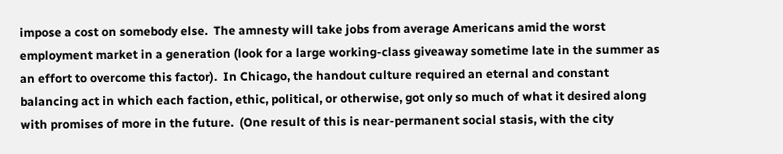impose a cost on somebody else.  The amnesty will take jobs from average Americans amid the worst employment market in a generation (look for a large working-class giveaway sometime late in the summer as an effort to overcome this factor).  In Chicago, the handout culture required an eternal and constant balancing act in which each faction, ethic, political, or otherwise, got only so much of what it desired along with promises of more in the future.  (One result of this is near-permanent social stasis, with the city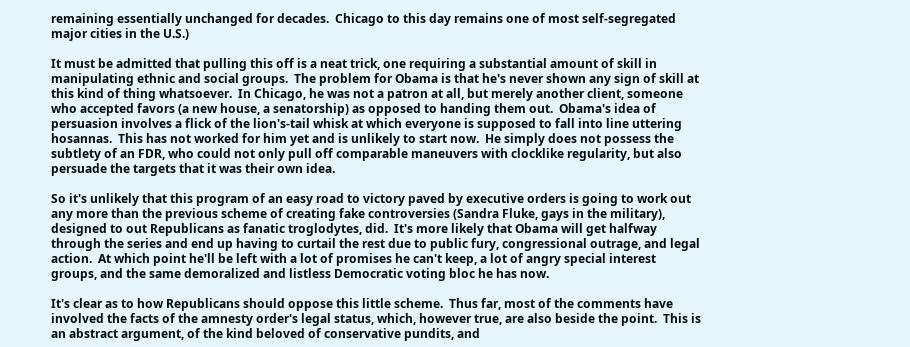remaining essentially unchanged for decades.  Chicago to this day remains one of most self-segregated major cities in the U.S.)

It must be admitted that pulling this off is a neat trick, one requiring a substantial amount of skill in manipulating ethnic and social groups.  The problem for Obama is that he's never shown any sign of skill at this kind of thing whatsoever.  In Chicago, he was not a patron at all, but merely another client, someone who accepted favors (a new house, a senatorship) as opposed to handing them out.  Obama's idea of persuasion involves a flick of the lion's-tail whisk at which everyone is supposed to fall into line uttering hosannas.  This has not worked for him yet and is unlikely to start now.  He simply does not possess the subtlety of an FDR, who could not only pull off comparable maneuvers with clocklike regularity, but also persuade the targets that it was their own idea.

So it's unlikely that this program of an easy road to victory paved by executive orders is going to work out any more than the previous scheme of creating fake controversies (Sandra Fluke, gays in the military), designed to out Republicans as fanatic troglodytes, did.  It's more likely that Obama will get halfway through the series and end up having to curtail the rest due to public fury, congressional outrage, and legal action.  At which point he'll be left with a lot of promises he can't keep, a lot of angry special interest groups, and the same demoralized and listless Democratic voting bloc he has now.

It's clear as to how Republicans should oppose this little scheme.  Thus far, most of the comments have involved the facts of the amnesty order's legal status, which, however true, are also beside the point.  This is an abstract argument, of the kind beloved of conservative pundits, and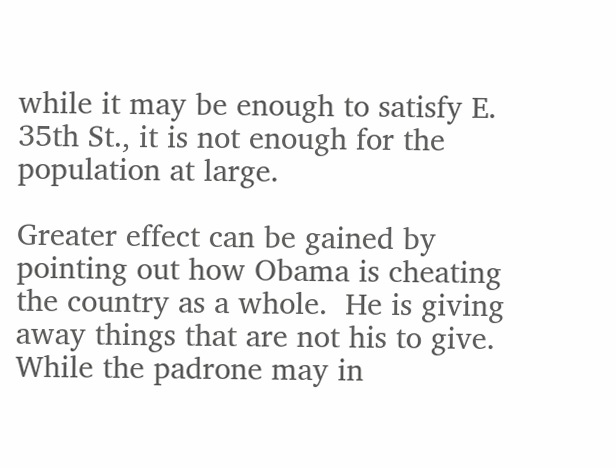while it may be enough to satisfy E. 35th St., it is not enough for the population at large.

Greater effect can be gained by pointing out how Obama is cheating the country as a whole.  He is giving away things that are not his to give.  While the padrone may in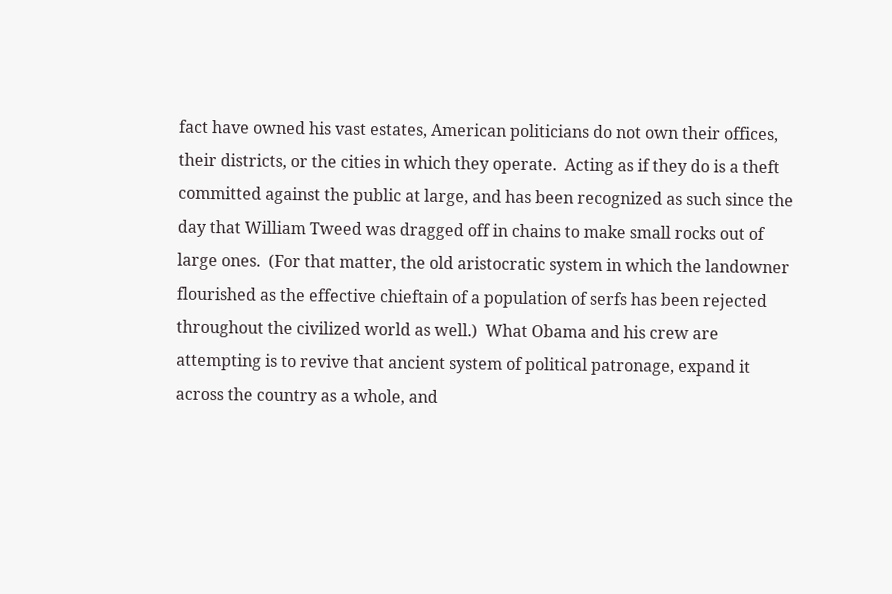fact have owned his vast estates, American politicians do not own their offices, their districts, or the cities in which they operate.  Acting as if they do is a theft committed against the public at large, and has been recognized as such since the day that William Tweed was dragged off in chains to make small rocks out of large ones.  (For that matter, the old aristocratic system in which the landowner flourished as the effective chieftain of a population of serfs has been rejected throughout the civilized world as well.)  What Obama and his crew are attempting is to revive that ancient system of political patronage, expand it across the country as a whole, and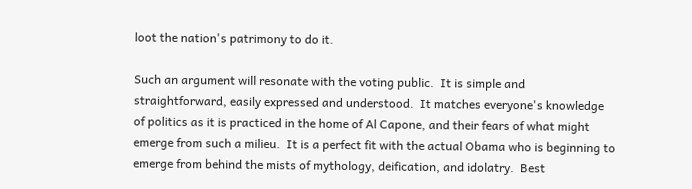loot the nation's patrimony to do it.

Such an argument will resonate with the voting public.  It is simple and straightforward, easily expressed and understood.  It matches everyone's knowledge of politics as it is practiced in the home of Al Capone, and their fears of what might emerge from such a milieu.  It is a perfect fit with the actual Obama who is beginning to emerge from behind the mists of mythology, deification, and idolatry.  Best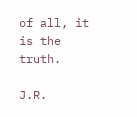of all, it is the truth.

J.R.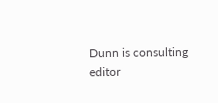Dunn is consulting editor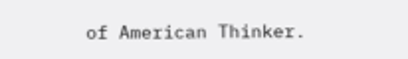of American Thinker.